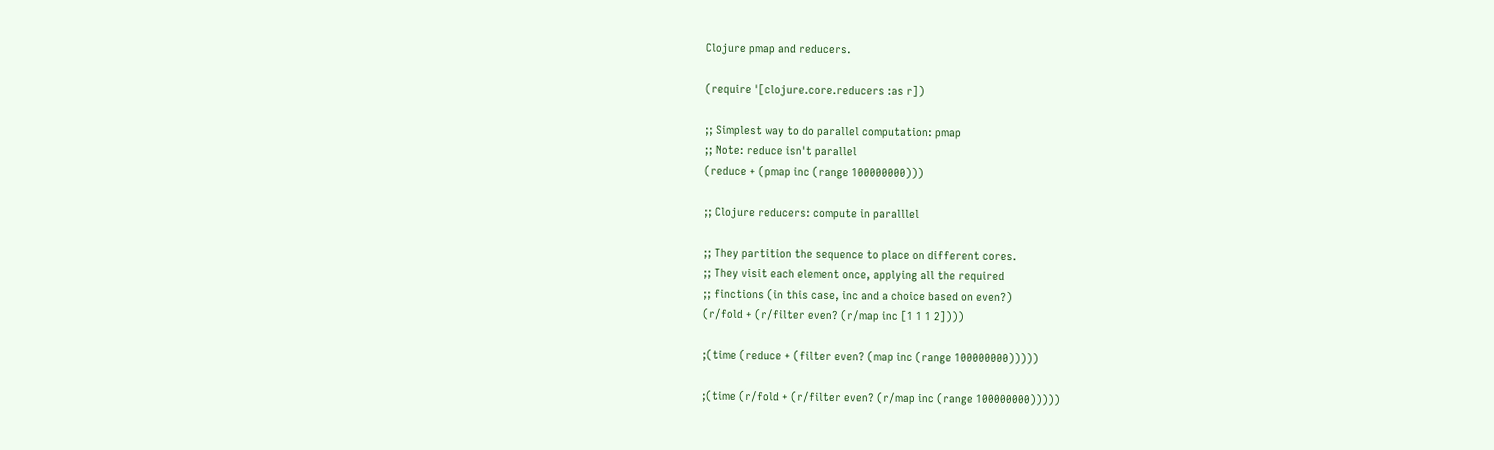Clojure pmap and reducers.

(require '[clojure.core.reducers :as r])

;; Simplest way to do parallel computation: pmap
;; Note: reduce isn't parallel
(reduce + (pmap inc (range 100000000)))

;; Clojure reducers: compute in paralllel

;; They partition the sequence to place on different cores.
;; They visit each element once, applying all the required
;; finctions (in this case, inc and a choice based on even?)
(r/fold + (r/filter even? (r/map inc [1 1 1 2])))

;(time (reduce + (filter even? (map inc (range 100000000)))))

;(time (r/fold + (r/filter even? (r/map inc (range 100000000)))))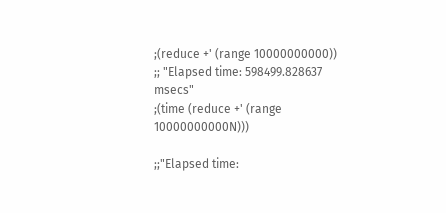;(reduce +' (range 10000000000))
;; "Elapsed time: 598499.828637 msecs"
;(time (reduce +' (range 10000000000N)))

;;"Elapsed time: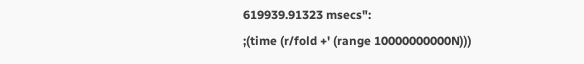619939.91323 msecs":
;(time (r/fold +' (range 10000000000N)))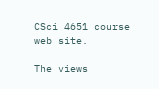CSci 4651 course web site.

The views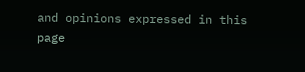and opinions expressed in this page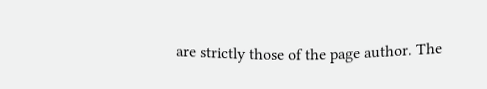are strictly those of the page author. The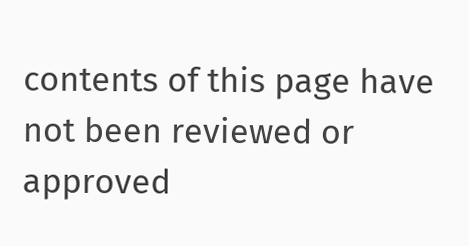contents of this page have not been reviewed or approved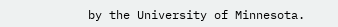by the University of Minnesota.